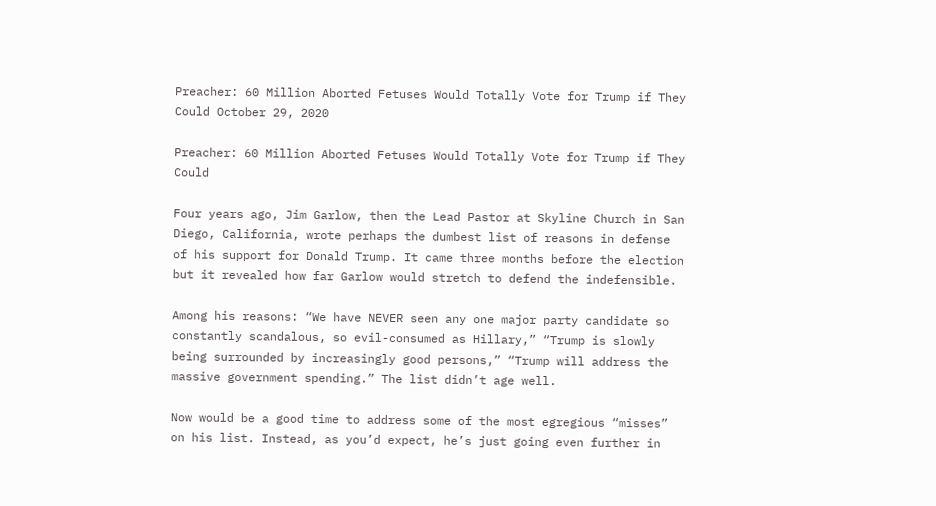Preacher: 60 Million Aborted Fetuses Would Totally Vote for Trump if They Could October 29, 2020

Preacher: 60 Million Aborted Fetuses Would Totally Vote for Trump if They Could

Four years ago, Jim Garlow, then the Lead Pastor at Skyline Church in San Diego, California, wrote perhaps the dumbest list of reasons in defense of his support for Donald Trump. It came three months before the election but it revealed how far Garlow would stretch to defend the indefensible.

Among his reasons: “We have NEVER seen any one major party candidate so constantly scandalous, so evil-consumed as Hillary,” “Trump is slowly being surrounded by increasingly good persons,” “Trump will address the massive government spending.” The list didn’t age well.

Now would be a good time to address some of the most egregious “misses” on his list. Instead, as you’d expect, he’s just going even further in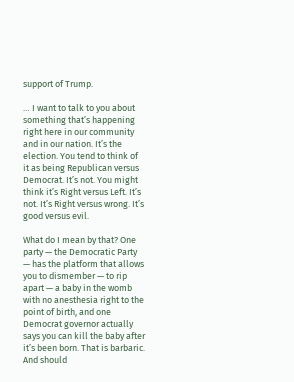support of Trump.

… I want to talk to you about something that’s happening right here in our community and in our nation. It’s the election. You tend to think of it as being Republican versus Democrat. It’s not. You might think it’s Right versus Left. It’s not. It’s Right versus wrong. It’s good versus evil.

What do I mean by that? One party — the Democratic Party — has the platform that allows you to dismember — to rip apart — a baby in the womb with no anesthesia right to the point of birth, and one Democrat governor actually says you can kill the baby after it’s been born. That is barbaric. And should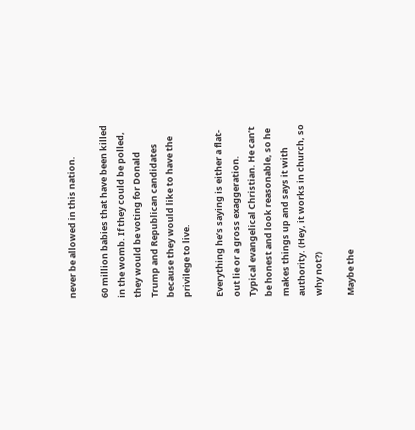never be allowed in this nation.

60 million babies that have been killed in the womb. If they could be polled, they would be voting for Donald Trump and Republican candidates because they would like to have the privilege to live.

Everything he’s saying is either a flat-out lie or a gross exaggeration. Typical evangelical Christian. He can’t be honest and look reasonable, so he makes things up and says it with authority. (Hey, it works in church, so why not?)

Maybe the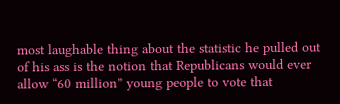most laughable thing about the statistic he pulled out of his ass is the notion that Republicans would ever allow “60 million” young people to vote that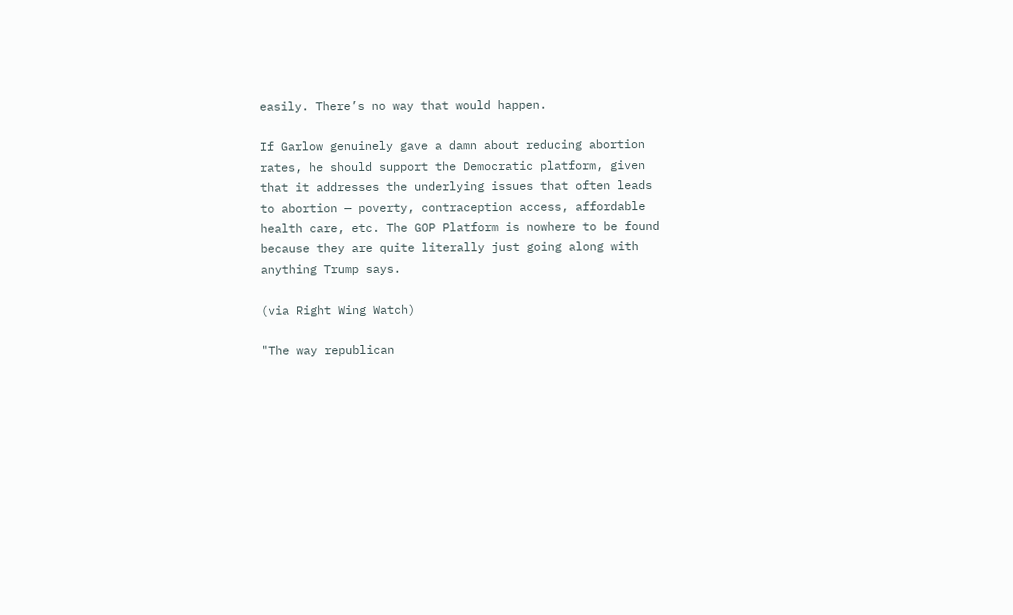easily. There’s no way that would happen.

If Garlow genuinely gave a damn about reducing abortion rates, he should support the Democratic platform, given that it addresses the underlying issues that often leads to abortion — poverty, contraception access, affordable health care, etc. The GOP Platform is nowhere to be found because they are quite literally just going along with anything Trump says.

(via Right Wing Watch)

"The way republican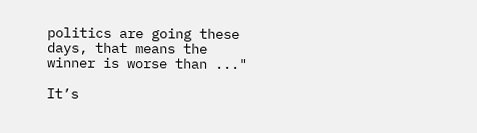politics are going these days, that means the winner is worse than ..."

It’s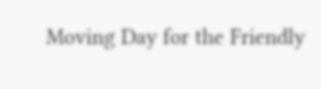Moving Day for the Friendly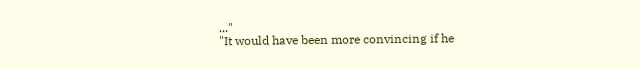..."
"It would have been more convincing if he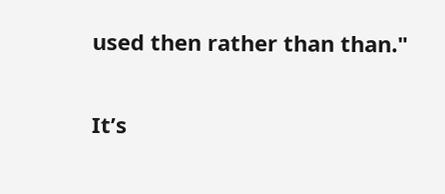used then rather than than."

It’s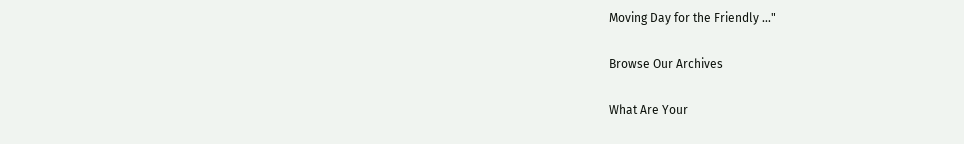Moving Day for the Friendly ..."

Browse Our Archives

What Are Your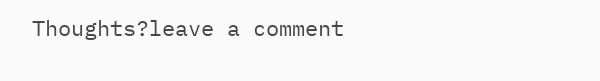Thoughts?leave a comment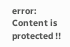error: Content is protected !!